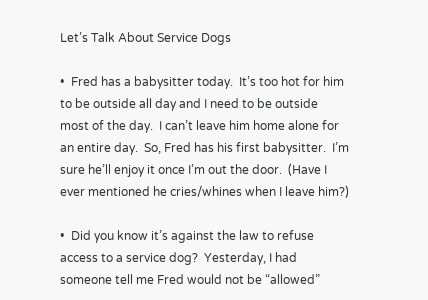Let’s Talk About Service Dogs

•  Fred has a babysitter today.  It’s too hot for him to be outside all day and I need to be outside most of the day.  I can’t leave him home alone for an entire day.  So, Fred has his first babysitter.  I’m sure he’ll enjoy it once I’m out the door.  (Have I ever mentioned he cries/whines when I leave him?)

•  Did you know it’s against the law to refuse access to a service dog?  Yesterday, I had someone tell me Fred would not be “allowed”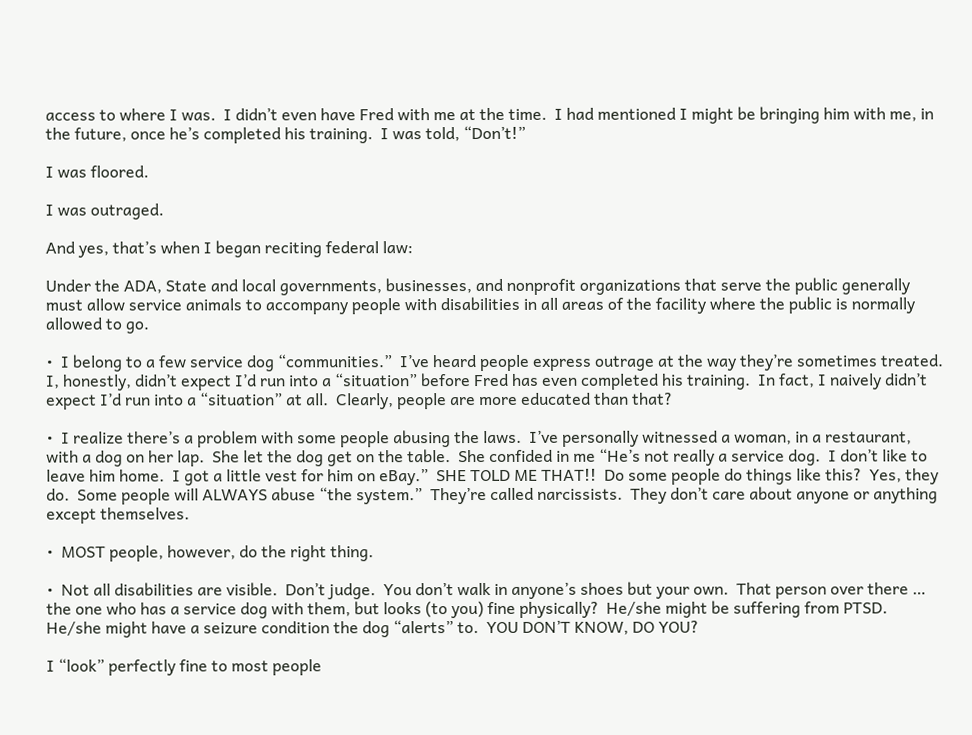access to where I was.  I didn’t even have Fred with me at the time.  I had mentioned I might be bringing him with me, in the future, once he’s completed his training.  I was told, “Don’t!”

I was floored.

I was outraged.

And yes, that’s when I began reciting federal law:

Under the ADA, State and local governments, businesses, and nonprofit organizations that serve the public generally must allow service animals to accompany people with disabilities in all areas of the facility where the public is normally allowed to go.

•  I belong to a few service dog “communities.”  I’ve heard people express outrage at the way they’re sometimes treated.  I, honestly, didn’t expect I’d run into a “situation” before Fred has even completed his training.  In fact, I naively didn’t expect I’d run into a “situation” at all.  Clearly, people are more educated than that?

•  I realize there’s a problem with some people abusing the laws.  I’ve personally witnessed a woman, in a restaurant, with a dog on her lap.  She let the dog get on the table.  She confided in me “He’s not really a service dog.  I don’t like to leave him home.  I got a little vest for him on eBay.”  SHE TOLD ME THAT!!  Do some people do things like this?  Yes, they do.  Some people will ALWAYS abuse “the system.”  They’re called narcissists.  They don’t care about anyone or anything except themselves.

•  MOST people, however, do the right thing.

•  Not all disabilities are visible.  Don’t judge.  You don’t walk in anyone’s shoes but your own.  That person over there … the one who has a service dog with them, but looks (to you) fine physically?  He/she might be suffering from PTSD.  He/she might have a seizure condition the dog “alerts” to.  YOU DON’T KNOW, DO YOU?

I “look” perfectly fine to most people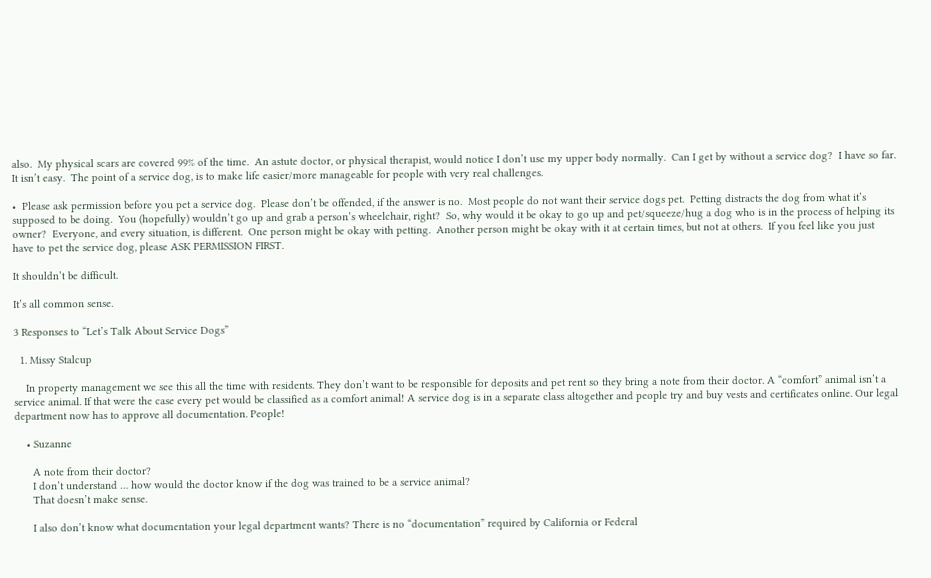also.  My physical scars are covered 99% of the time.  An astute doctor, or physical therapist, would notice I don’t use my upper body normally.  Can I get by without a service dog?  I have so far.  It isn’t easy.  The point of a service dog, is to make life easier/more manageable for people with very real challenges.

•  Please ask permission before you pet a service dog.  Please don’t be offended, if the answer is no.  Most people do not want their service dogs pet.  Petting distracts the dog from what it’s supposed to be doing.  You (hopefully) wouldn’t go up and grab a person’s wheelchair, right?  So, why would it be okay to go up and pet/squeeze/hug a dog who is in the process of helping its owner?  Everyone, and every situation, is different.  One person might be okay with petting.  Another person might be okay with it at certain times, but not at others.  If you feel like you just have to pet the service dog, please ASK PERMISSION FIRST.

It shouldn’t be difficult.

It’s all common sense.

3 Responses to “Let’s Talk About Service Dogs”

  1. Missy Stalcup

    In property management we see this all the time with residents. They don’t want to be responsible for deposits and pet rent so they bring a note from their doctor. A “comfort” animal isn’t a service animal. If that were the case every pet would be classified as a comfort animal! A service dog is in a separate class altogether and people try and buy vests and certificates online. Our legal department now has to approve all documentation. People!

    • Suzanne

      A note from their doctor?
      I don’t understand … how would the doctor know if the dog was trained to be a service animal?
      That doesn’t make sense.

      I also don’t know what documentation your legal department wants? There is no “documentation” required by California or Federal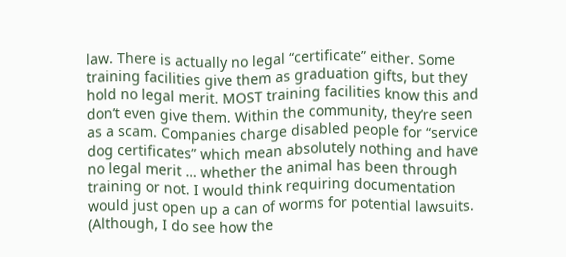law. There is actually no legal “certificate” either. Some training facilities give them as graduation gifts, but they hold no legal merit. MOST training facilities know this and don’t even give them. Within the community, they’re seen as a scam. Companies charge disabled people for “service dog certificates” which mean absolutely nothing and have no legal merit … whether the animal has been through training or not. I would think requiring documentation would just open up a can of worms for potential lawsuits. (Although, I do see how the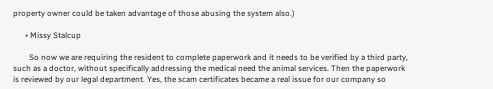property owner could be taken advantage of those abusing the system also.)

      • Missy Stalcup

        So now we are requiring the resident to complete paperwork and it needs to be verified by a third party, such as a doctor, without specifically addressing the medical need the animal services. Then the paperwork is reviewed by our legal department. Yes, the scam certificates became a real issue for our company so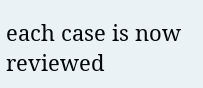each case is now reviewed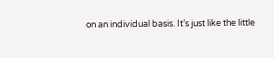on an individual basis. It’s just like the little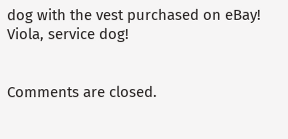dog with the vest purchased on eBay! Viola, service dog!


Comments are closed.